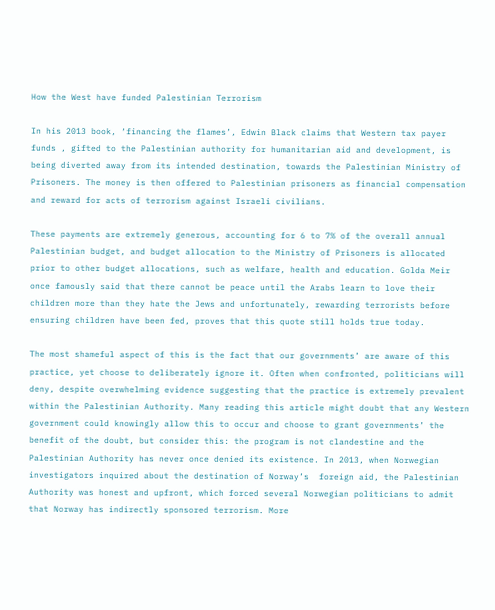How the West have funded Palestinian Terrorism

In his 2013 book, ‘financing the flames’, Edwin Black claims that Western tax payer funds , gifted to the Palestinian authority for humanitarian aid and development, is being diverted away from its intended destination, towards the Palestinian Ministry of Prisoners. The money is then offered to Palestinian prisoners as financial compensation and reward for acts of terrorism against Israeli civilians.

These payments are extremely generous, accounting for 6 to 7% of the overall annual Palestinian budget, and budget allocation to the Ministry of Prisoners is allocated prior to other budget allocations, such as welfare, health and education. Golda Meir once famously said that there cannot be peace until the Arabs learn to love their children more than they hate the Jews and unfortunately, rewarding terrorists before ensuring children have been fed, proves that this quote still holds true today.

The most shameful aspect of this is the fact that our governments’ are aware of this practice, yet choose to deliberately ignore it. Often when confronted, politicians will deny, despite overwhelming evidence suggesting that the practice is extremely prevalent within the Palestinian Authority. Many reading this article might doubt that any Western government could knowingly allow this to occur and choose to grant governments’ the benefit of the doubt, but consider this: the program is not clandestine and the Palestinian Authority has never once denied its existence. In 2013, when Norwegian investigators inquired about the destination of Norway’s  foreign aid, the Palestinian Authority was honest and upfront, which forced several Norwegian politicians to admit that Norway has indirectly sponsored terrorism. More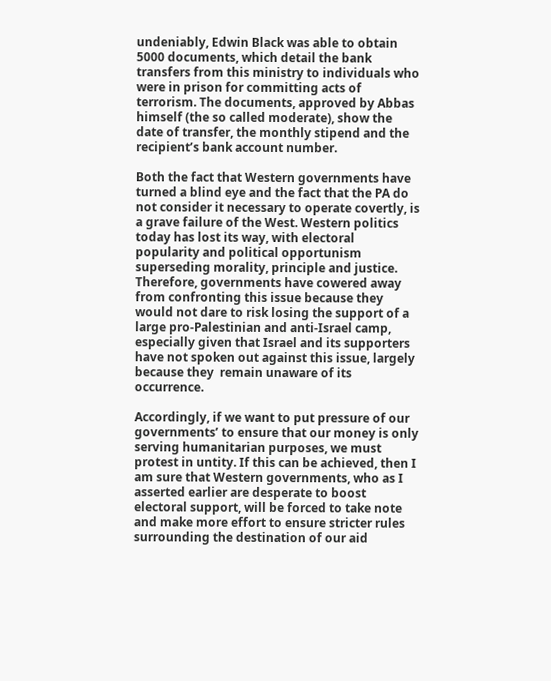undeniably, Edwin Black was able to obtain 5000 documents, which detail the bank transfers from this ministry to individuals who were in prison for committing acts of terrorism. The documents, approved by Abbas himself (the so called moderate), show the date of transfer, the monthly stipend and the recipient’s bank account number.

Both the fact that Western governments have turned a blind eye and the fact that the PA do not consider it necessary to operate covertly, is a grave failure of the West. Western politics today has lost its way, with electoral popularity and political opportunism superseding morality, principle and justice. Therefore, governments have cowered away from confronting this issue because they would not dare to risk losing the support of a large pro-Palestinian and anti-Israel camp, especially given that Israel and its supporters have not spoken out against this issue, largely because they  remain unaware of its occurrence.

Accordingly, if we want to put pressure of our governments’ to ensure that our money is only serving humanitarian purposes, we must protest in untity. If this can be achieved, then I am sure that Western governments, who as I asserted earlier are desperate to boost electoral support, will be forced to take note and make more effort to ensure stricter rules surrounding the destination of our aid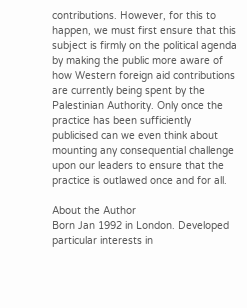contributions. However, for this to happen, we must first ensure that this subject is firmly on the political agenda by making the public more aware of how Western foreign aid contributions are currently being spent by the Palestinian Authority. Only once the practice has been sufficiently publicised can we even think about mounting any consequential challenge upon our leaders to ensure that the practice is outlawed once and for all.

About the Author
Born Jan 1992 in London. Developed particular interests in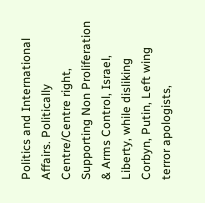Politics and International Affairs. Politically Centre/Centre right, Supporting Non Proliferation & Arms Control, Israel, Liberty, while disliking Corbyn, Putin, Left wing terror apologists,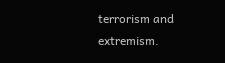terrorism and extremism.